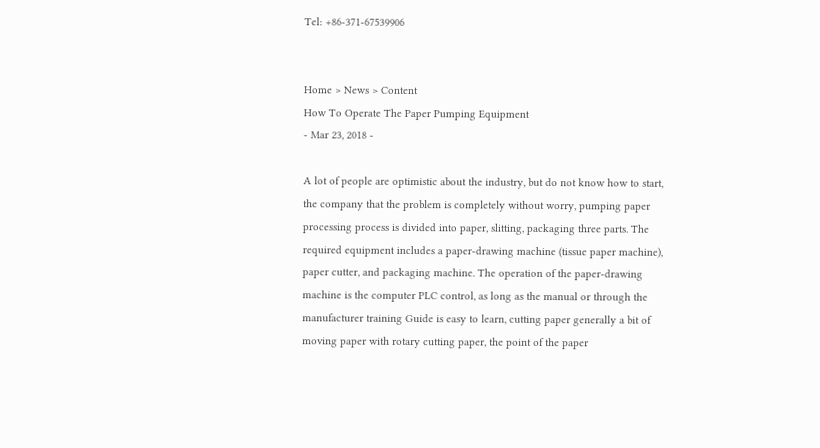Tel: +86-371-67539906


Home > News > Content
How To Operate The Paper Pumping Equipment
- Mar 23, 2018 -

A lot of people are optimistic about the industry, but do not know how to start, the company that the problem is completely without worry, pumping paper processing process is divided into paper, slitting, packaging three parts. The required equipment includes a paper-drawing machine (tissue paper machine), paper cutter, and packaging machine. The operation of the paper-drawing machine is the computer PLC control, as long as the manual or through the manufacturer training Guide is easy to learn, cutting paper generally a bit of moving paper with rotary cutting paper, the point of the paper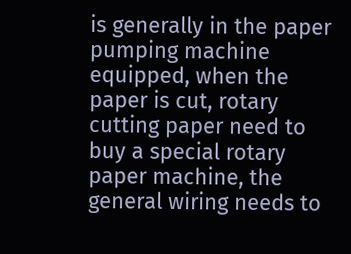is generally in the paper pumping machine equipped, when the paper is cut, rotary cutting paper need to buy a special rotary paper machine, the general wiring needs to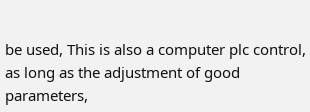be used, This is also a computer plc control, as long as the adjustment of good parameters,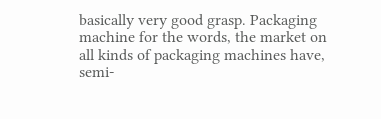basically very good grasp. Packaging machine for the words, the market on all kinds of packaging machines have, semi-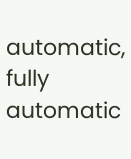automatic, fully automatic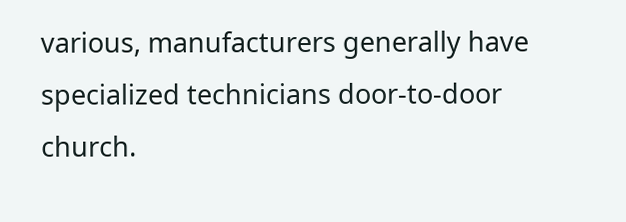various, manufacturers generally have specialized technicians door-to-door church.